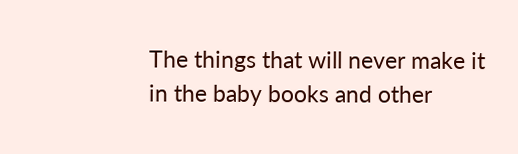The things that will never make it in the baby books and other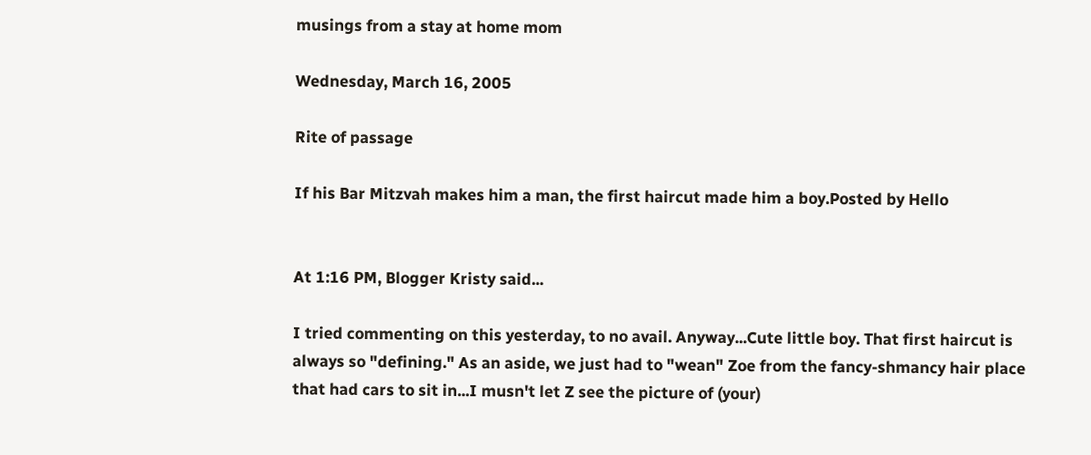musings from a stay at home mom

Wednesday, March 16, 2005

Rite of passage

If his Bar Mitzvah makes him a man, the first haircut made him a boy.Posted by Hello


At 1:16 PM, Blogger Kristy said...

I tried commenting on this yesterday, to no avail. Anyway...Cute little boy. That first haircut is always so "defining." As an aside, we just had to "wean" Zoe from the fancy-shmancy hair place that had cars to sit in...I musn't let Z see the picture of (your)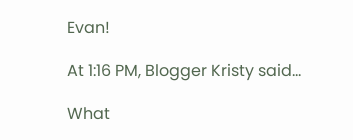Evan!

At 1:16 PM, Blogger Kristy said...

What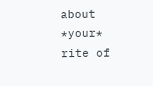about *your* rite of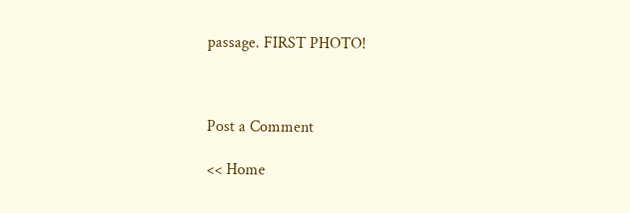passage. FIRST PHOTO!



Post a Comment

<< Home